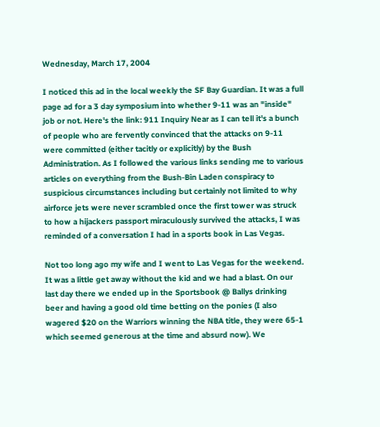Wednesday, March 17, 2004

I noticed this ad in the local weekly the SF Bay Guardian. It was a full page ad for a 3 day symposium into whether 9-11 was an "inside" job or not. Here's the link: 911 Inquiry Near as I can tell it's a bunch of people who are fervently convinced that the attacks on 9-11 were committed (either tacitly or explicitly) by the Bush Administration. As I followed the various links sending me to various articles on everything from the Bush-Bin Laden conspiracy to suspicious circumstances including but certainly not limited to why airforce jets were never scrambled once the first tower was struck to how a hijackers passport miraculously survived the attacks, I was reminded of a conversation I had in a sports book in Las Vegas.

Not too long ago my wife and I went to Las Vegas for the weekend. It was a little get away without the kid and we had a blast. On our last day there we ended up in the Sportsbook @ Ballys drinking beer and having a good old time betting on the ponies (I also wagered $20 on the Warriors winning the NBA title, they were 65-1 which seemed generous at the time and absurd now). We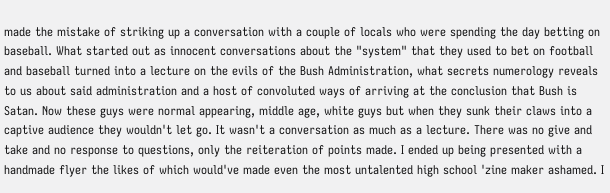made the mistake of striking up a conversation with a couple of locals who were spending the day betting on baseball. What started out as innocent conversations about the "system" that they used to bet on football and baseball turned into a lecture on the evils of the Bush Administration, what secrets numerology reveals to us about said administration and a host of convoluted ways of arriving at the conclusion that Bush is Satan. Now these guys were normal appearing, middle age, white guys but when they sunk their claws into a captive audience they wouldn't let go. It wasn't a conversation as much as a lecture. There was no give and take and no response to questions, only the reiteration of points made. I ended up being presented with a handmade flyer the likes of which would've made even the most untalented high school 'zine maker ashamed. I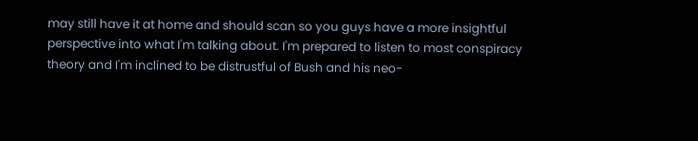may still have it at home and should scan so you guys have a more insightful perspective into what I'm talking about. I'm prepared to listen to most conspiracy theory and I'm inclined to be distrustful of Bush and his neo-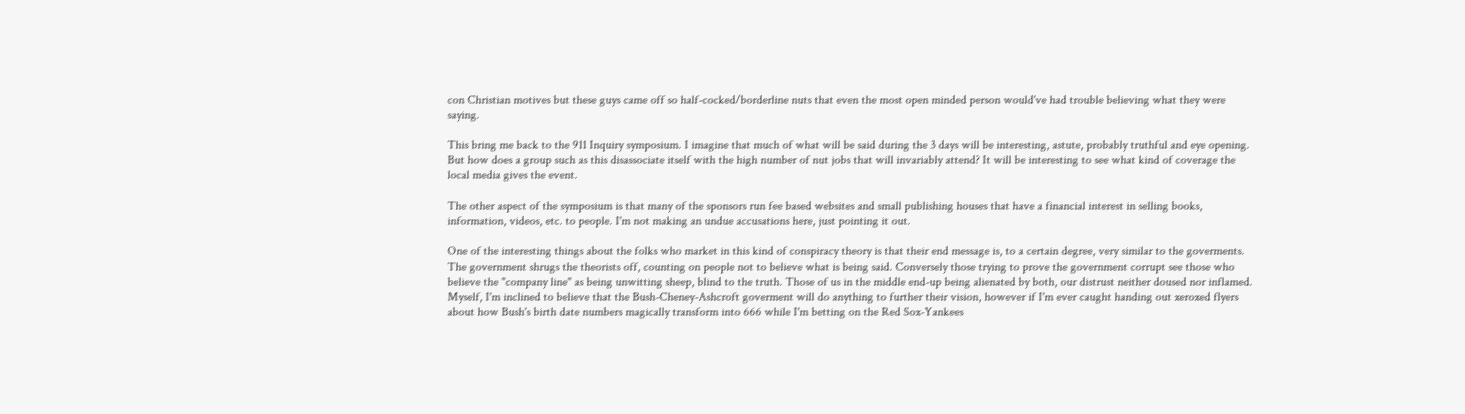con Christian motives but these guys came off so half-cocked/borderline nuts that even the most open minded person would've had trouble believing what they were saying.

This bring me back to the 911 Inquiry symposium. I imagine that much of what will be said during the 3 days will be interesting, astute, probably truthful and eye opening. But how does a group such as this disassociate itself with the high number of nut jobs that will invariably attend? It will be interesting to see what kind of coverage the local media gives the event.

The other aspect of the symposium is that many of the sponsors run fee based websites and small publishing houses that have a financial interest in selling books, information, videos, etc. to people. I'm not making an undue accusations here, just pointing it out.

One of the interesting things about the folks who market in this kind of conspiracy theory is that their end message is, to a certain degree, very similar to the goverments. The government shrugs the theorists off, counting on people not to believe what is being said. Conversely those trying to prove the government corrupt see those who believe the "company line" as being unwitting sheep, blind to the truth. Those of us in the middle end-up being alienated by both, our distrust neither doused nor inflamed. Myself, I'm inclined to believe that the Bush-Cheney-Ashcroft goverment will do anything to further their vision, however if I'm ever caught handing out xeroxed flyers about how Bush's birth date numbers magically transform into 666 while I'm betting on the Red Sox-Yankees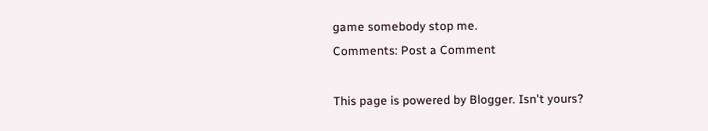game somebody stop me.
Comments: Post a Comment

This page is powered by Blogger. Isn't yours?